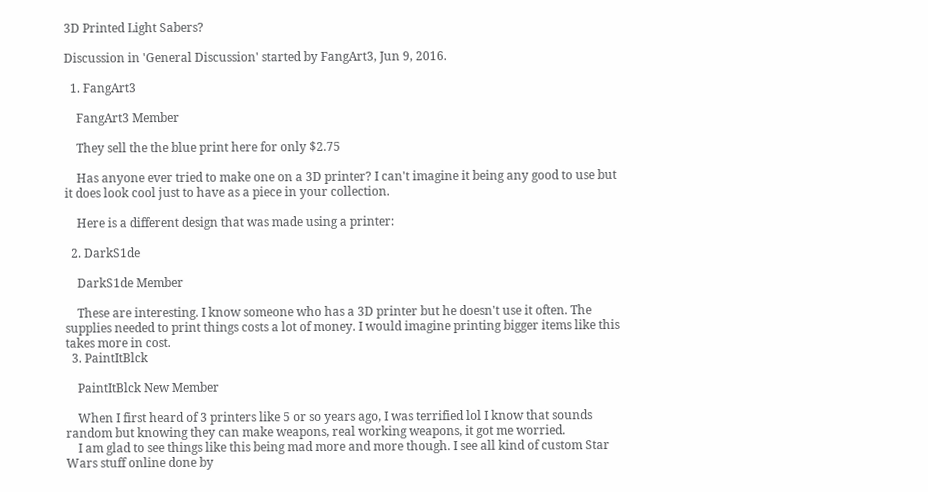3D Printed Light Sabers?

Discussion in 'General Discussion' started by FangArt3, Jun 9, 2016.

  1. FangArt3

    FangArt3 Member

    They sell the the blue print here for only $2.75

    Has anyone ever tried to make one on a 3D printer? I can't imagine it being any good to use but it does look cool just to have as a piece in your collection.

    Here is a different design that was made using a printer:

  2. DarkS1de

    DarkS1de Member

    These are interesting. I know someone who has a 3D printer but he doesn't use it often. The supplies needed to print things costs a lot of money. I would imagine printing bigger items like this takes more in cost.
  3. PaintItBlck

    PaintItBlck New Member

    When I first heard of 3 printers like 5 or so years ago, I was terrified lol I know that sounds random but knowing they can make weapons, real working weapons, it got me worried.
    I am glad to see things like this being mad more and more though. I see all kind of custom Star Wars stuff online done by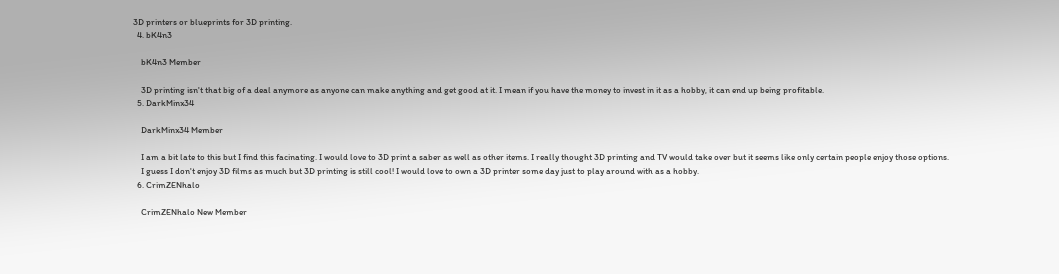3D printers or blueprints for 3D printing.
  4. bK4n3

    bK4n3 Member

    3D printing isn't that big of a deal anymore as anyone can make anything and get good at it. I mean if you have the money to invest in it as a hobby, it can end up being profitable.
  5. DarkMinx34

    DarkMinx34 Member

    I am a bit late to this but I find this facinating. I would love to 3D print a saber as well as other items. I really thought 3D printing and TV would take over but it seems like only certain people enjoy those options.
    I guess I don't enjoy 3D films as much but 3D printing is still cool! I would love to own a 3D printer some day just to play around with as a hobby.
  6. CrimZENhalo

    CrimZENhalo New Member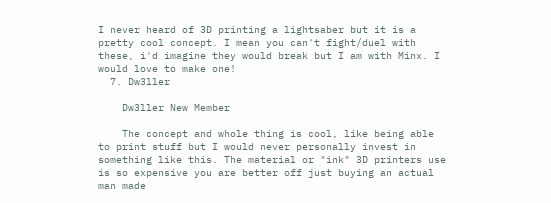I never heard of 3D printing a lightsaber but it is a pretty cool concept. I mean you can't fight/duel with these, i'd imagine they would break but I am with Minx. I would love to make one!
  7. Dw3ller

    Dw3ller New Member

    The concept and whole thing is cool, like being able to print stuff but I would never personally invest in something like this. The material or "ink" 3D printers use is so expensive you are better off just buying an actual man made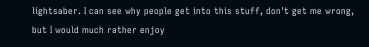lightsaber. I can see why people get into this stuff, don't get me wrong, but I would much rather enjoy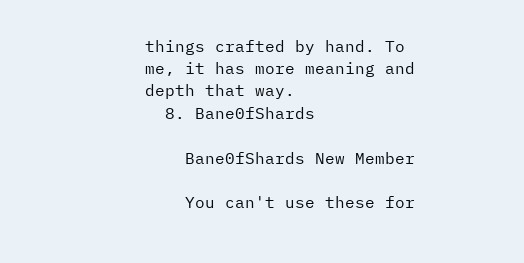things crafted by hand. To me, it has more meaning and depth that way.
  8. Bane0fShards

    Bane0fShards New Member

    You can't use these for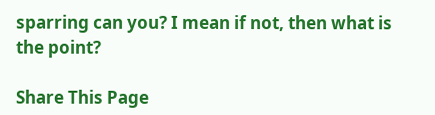sparring can you? I mean if not, then what is the point?

Share This Page